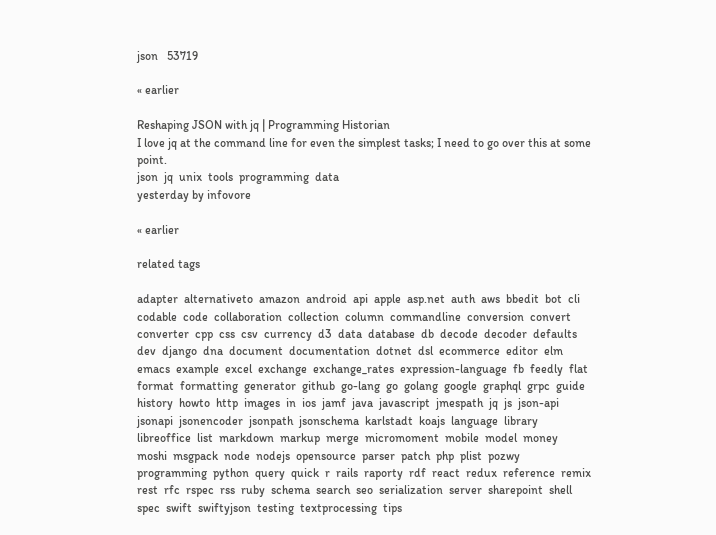json   53719

« earlier

Reshaping JSON with jq | Programming Historian
I love jq at the command line for even the simplest tasks; I need to go over this at some point.
json  jq  unix  tools  programming  data
yesterday by infovore

« earlier

related tags

adapter  alternativeto  amazon  android  api  apple  asp.net  auth  aws  bbedit  bot  cli  codable  code  collaboration  collection  column  commandline  conversion  convert  converter  cpp  css  csv  currency  d3  data  database  db  decode  decoder  defaults  dev  django  dna  document  documentation  dotnet  dsl  ecommerce  editor  elm  emacs  example  excel  exchange  exchange_rates  expression-language  fb  feedly  flat  format  formatting  generator  github  go-lang  go  golang  google  graphql  grpc  guide  history  howto  http  images  in  ios  jamf  java  javascript  jmespath  jq  js  json-api  jsonapi  jsonencoder  jsonpath  jsonschema  karlstadt  koajs  language  library  libreoffice  list  markdown  markup  merge  micromoment  mobile  model  money  moshi  msgpack  node  nodejs  opensource  parser  patch  php  plist  pozwy  programming  python  query  quick  r  rails  raporty  rdf  react  redux  reference  remix  rest  rfc  rspec  rss  ruby  schema  search  seo  serialization  server  sharepoint  shell  spec  swift  swiftyjson  testing  textprocessing  tips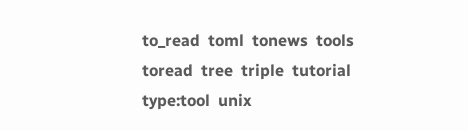to_read  toml  tonews  tools  toread  tree  triple  tutorial  type:tool  unix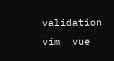validation  vim  vue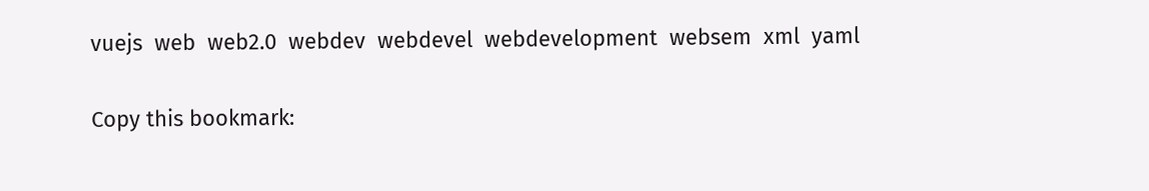vuejs  web  web2.0  webdev  webdevel  webdevelopment  websem  xml  yaml

Copy this bookmark: